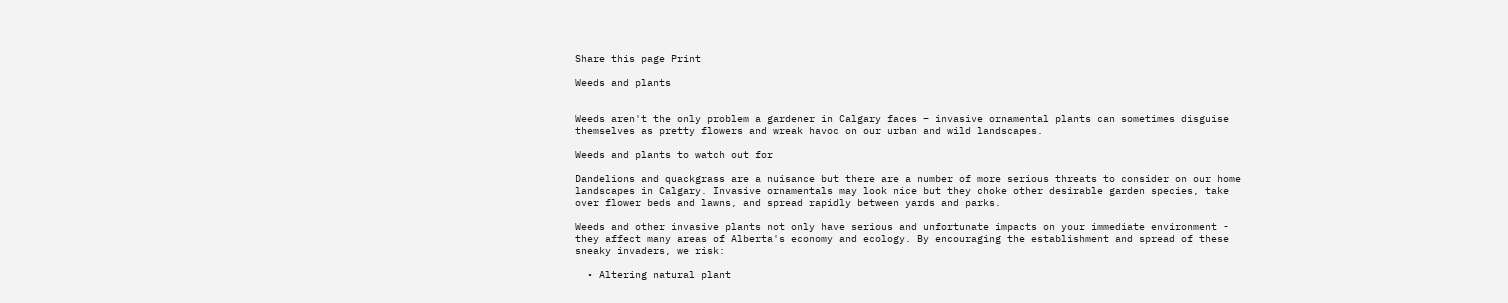Share this page Print

Weeds and plants


Weeds aren't the only problem a gardener in Calgary faces – invasive ornamental plants can sometimes disguise themselves as pretty flowers and wreak havoc on our urban and wild landscapes.

Weeds and plants to watch out for

Dandelions and quackgrass are a nuisance but there are a number of more serious threats to consider on our home landscapes in Calgary. Invasive ornamentals may look nice but they choke other desirable garden species, take over flower beds and lawns, and spread rapidly between yards and parks.

Weeds and other invasive plants not only have serious and unfortunate impacts on your immediate environment - they affect many areas of Alberta's economy and ecology. By encouraging the establishment and spread of these sneaky invaders, we risk:

  • Altering natural plant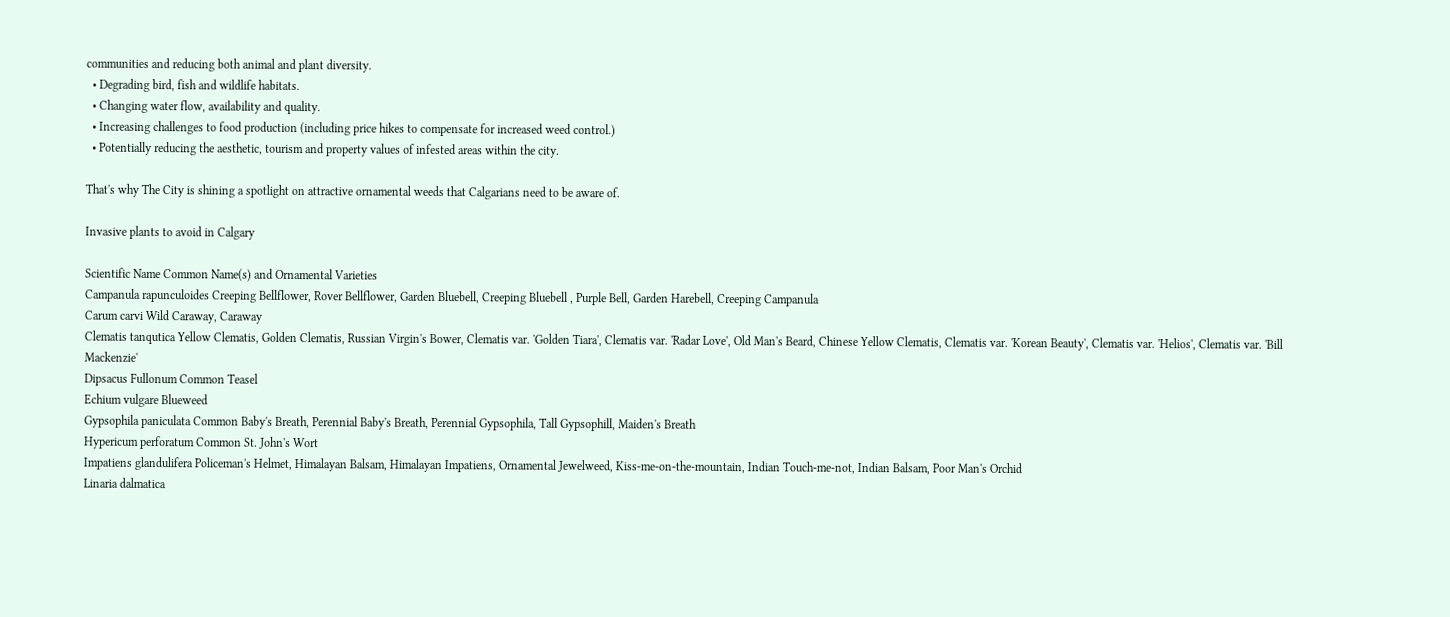communities and reducing both animal and plant diversity.
  • Degrading bird, fish and wildlife habitats.
  • Changing water flow, availability and quality.
  • Increasing challenges to food production (including price hikes to compensate for increased weed control.)
  • Potentially reducing the aesthetic, tourism and property values of infested areas within the city.

That's why The City is shining a spotlight on attractive ornamental weeds that Calgarians need to be aware of.

Invasive plants to avoid in Calgary

Scientific Name Common Name(s) and Ornamental Varieties
Campanula rapunculoides Creeping Bellflower, Rover Bellflower, Garden Bluebell, Creeping Bluebell , Purple Bell, Garden Harebell, Creeping Campanula
Carum carvi Wild Caraway, Caraway
Clematis tanqutica Yellow Clematis, Golden Clematis, Russian Virgin's Bower, Clematis var. 'Golden Tiara', Clematis var. 'Radar Love', Old Man's Beard, Chinese Yellow Clematis, Clematis var. 'Korean Beauty', Clematis var. 'Helios', Clematis var. 'Bill Mackenzie'
Dipsacus Fullonum Common Teasel
Echium vulgare Blueweed
Gypsophila paniculata Common Baby's Breath, Perennial Baby's Breath, Perennial Gypsophila, Tall Gypsophill, Maiden's Breath
Hypericum perforatum Common St. John's Wort
Impatiens glandulifera Policeman's Helmet, Himalayan Balsam, Himalayan Impatiens, Ornamental Jewelweed, Kiss-me-on-the-mountain, Indian Touch-me-not, Indian Balsam, Poor Man's Orchid
Linaria dalmatica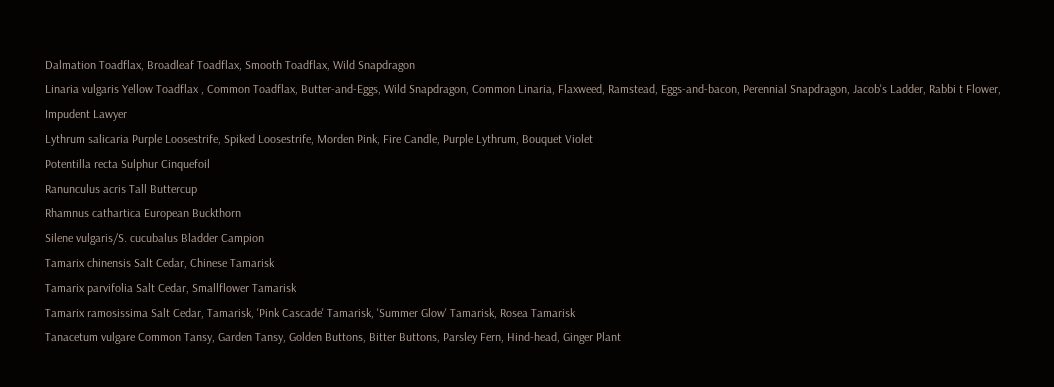Dalmation Toadflax, Broadleaf Toadflax, Smooth Toadflax, Wild Snapdragon
Linaria vulgaris Yellow Toadflax , Common Toadflax, Butter-and-Eggs, Wild Snapdragon, Common Linaria, Flaxweed, Ramstead, Eggs-and-bacon, Perennial Snapdragon, Jacob's Ladder, Rabbi t Flower, Impudent Lawyer
Lythrum salicaria Purple Loosestrife, Spiked Loosestrife, Morden Pink, Fire Candle, Purple Lythrum, Bouquet Violet
Potentilla recta Sulphur Cinquefoil
Ranunculus acris Tall Buttercup
Rhamnus cathartica European Buckthorn
Silene vulgaris/S. cucubalus Bladder Campion
Tamarix chinensis Salt Cedar, Chinese Tamarisk
Tamarix parvifolia Salt Cedar, Smallflower Tamarisk
Tamarix ramosissima Salt Cedar, Tamarisk, 'Pink Cascade' Tamarisk, 'Summer Glow' Tamarisk, Rosea Tamarisk
Tanacetum vulgare Common Tansy, Garden Tansy, Golden Buttons, Bitter Buttons, Parsley Fern, Hind-head, Ginger Plant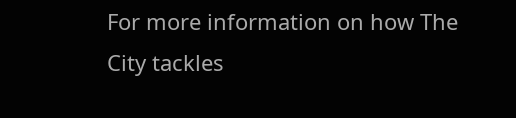For more information on how The City tackles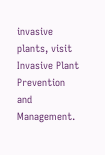invasive plants, visit Invasive Plant Prevention and Management.